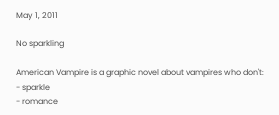May 1, 2011

No sparkling

American Vampire is a graphic novel about vampires who don't:
- sparkle
- romance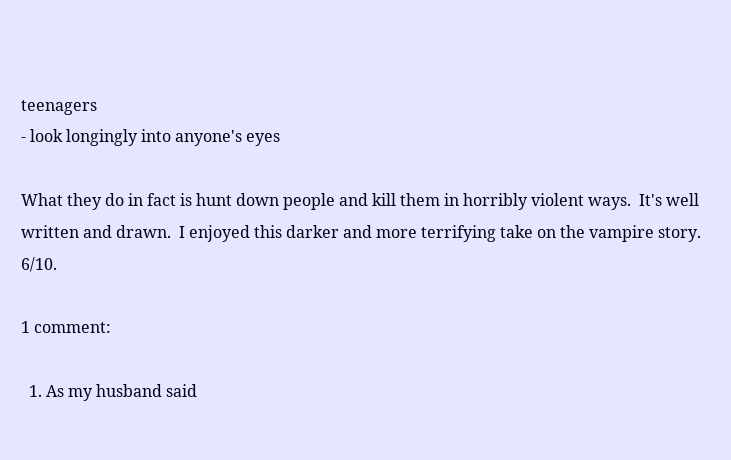teenagers
- look longingly into anyone's eyes

What they do in fact is hunt down people and kill them in horribly violent ways.  It's well written and drawn.  I enjoyed this darker and more terrifying take on the vampire story.  6/10.

1 comment:

  1. As my husband said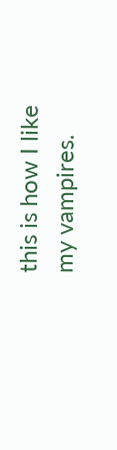this is how I like my vampires.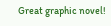Great graphic novel!